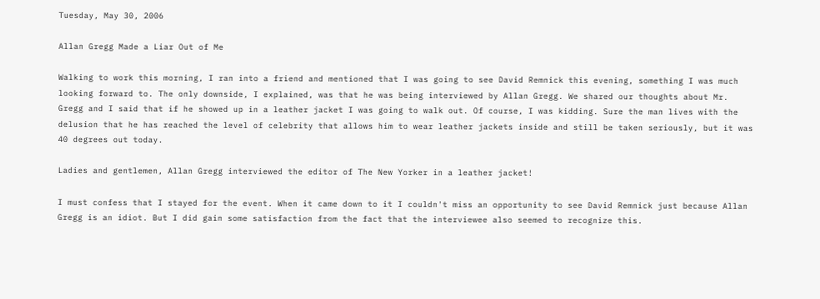Tuesday, May 30, 2006

Allan Gregg Made a Liar Out of Me

Walking to work this morning, I ran into a friend and mentioned that I was going to see David Remnick this evening, something I was much looking forward to. The only downside, I explained, was that he was being interviewed by Allan Gregg. We shared our thoughts about Mr. Gregg and I said that if he showed up in a leather jacket I was going to walk out. Of course, I was kidding. Sure the man lives with the delusion that he has reached the level of celebrity that allows him to wear leather jackets inside and still be taken seriously, but it was 40 degrees out today.

Ladies and gentlemen, Allan Gregg interviewed the editor of The New Yorker in a leather jacket!

I must confess that I stayed for the event. When it came down to it I couldn't miss an opportunity to see David Remnick just because Allan Gregg is an idiot. But I did gain some satisfaction from the fact that the interviewee also seemed to recognize this.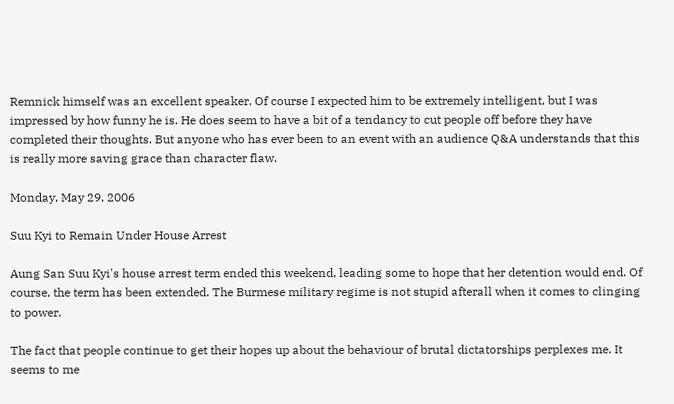Remnick himself was an excellent speaker. Of course I expected him to be extremely intelligent, but I was impressed by how funny he is. He does seem to have a bit of a tendancy to cut people off before they have completed their thoughts. But anyone who has ever been to an event with an audience Q&A understands that this is really more saving grace than character flaw.

Monday, May 29, 2006

Suu Kyi to Remain Under House Arrest

Aung San Suu Kyi's house arrest term ended this weekend, leading some to hope that her detention would end. Of course, the term has been extended. The Burmese military regime is not stupid afterall when it comes to clinging to power.

The fact that people continue to get their hopes up about the behaviour of brutal dictatorships perplexes me. It seems to me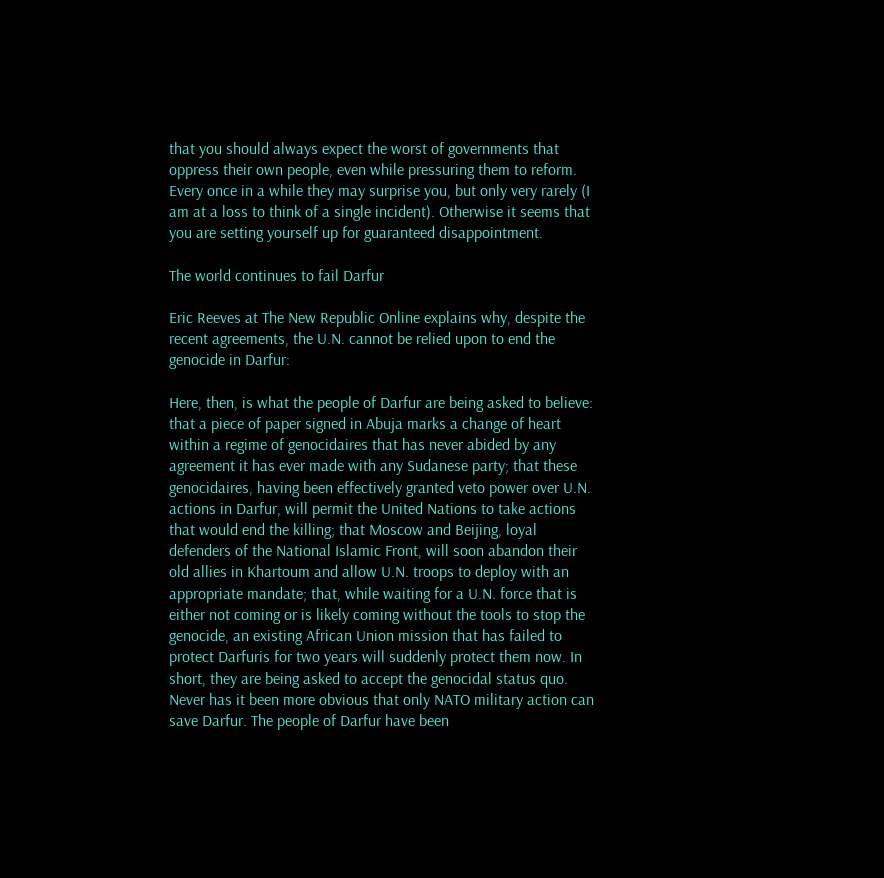that you should always expect the worst of governments that oppress their own people, even while pressuring them to reform. Every once in a while they may surprise you, but only very rarely (I am at a loss to think of a single incident). Otherwise it seems that you are setting yourself up for guaranteed disappointment.

The world continues to fail Darfur

Eric Reeves at The New Republic Online explains why, despite the recent agreements, the U.N. cannot be relied upon to end the genocide in Darfur:

Here, then, is what the people of Darfur are being asked to believe: that a piece of paper signed in Abuja marks a change of heart within a regime of genocidaires that has never abided by any agreement it has ever made with any Sudanese party; that these genocidaires, having been effectively granted veto power over U.N. actions in Darfur, will permit the United Nations to take actions that would end the killing; that Moscow and Beijing, loyal defenders of the National Islamic Front, will soon abandon their old allies in Khartoum and allow U.N. troops to deploy with an appropriate mandate; that, while waiting for a U.N. force that is either not coming or is likely coming without the tools to stop the genocide, an existing African Union mission that has failed to protect Darfuris for two years will suddenly protect them now. In short, they are being asked to accept the genocidal status quo. Never has it been more obvious that only NATO military action can save Darfur. The people of Darfur have been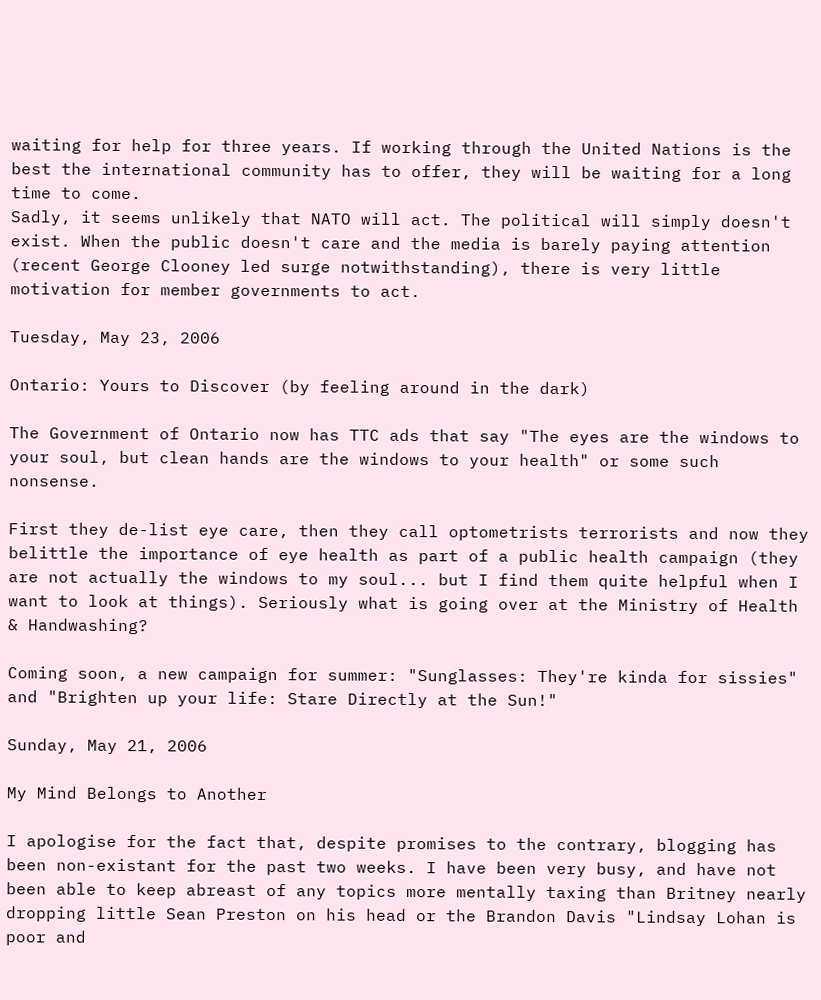waiting for help for three years. If working through the United Nations is the best the international community has to offer, they will be waiting for a long time to come.
Sadly, it seems unlikely that NATO will act. The political will simply doesn't exist. When the public doesn't care and the media is barely paying attention (recent George Clooney led surge notwithstanding), there is very little motivation for member governments to act.

Tuesday, May 23, 2006

Ontario: Yours to Discover (by feeling around in the dark)

The Government of Ontario now has TTC ads that say "The eyes are the windows to your soul, but clean hands are the windows to your health" or some such nonsense.

First they de-list eye care, then they call optometrists terrorists and now they belittle the importance of eye health as part of a public health campaign (they are not actually the windows to my soul... but I find them quite helpful when I want to look at things). Seriously what is going over at the Ministry of Health & Handwashing?

Coming soon, a new campaign for summer: "Sunglasses: They're kinda for sissies" and "Brighten up your life: Stare Directly at the Sun!"

Sunday, May 21, 2006

My Mind Belongs to Another

I apologise for the fact that, despite promises to the contrary, blogging has been non-existant for the past two weeks. I have been very busy, and have not been able to keep abreast of any topics more mentally taxing than Britney nearly dropping little Sean Preston on his head or the Brandon Davis "Lindsay Lohan is poor and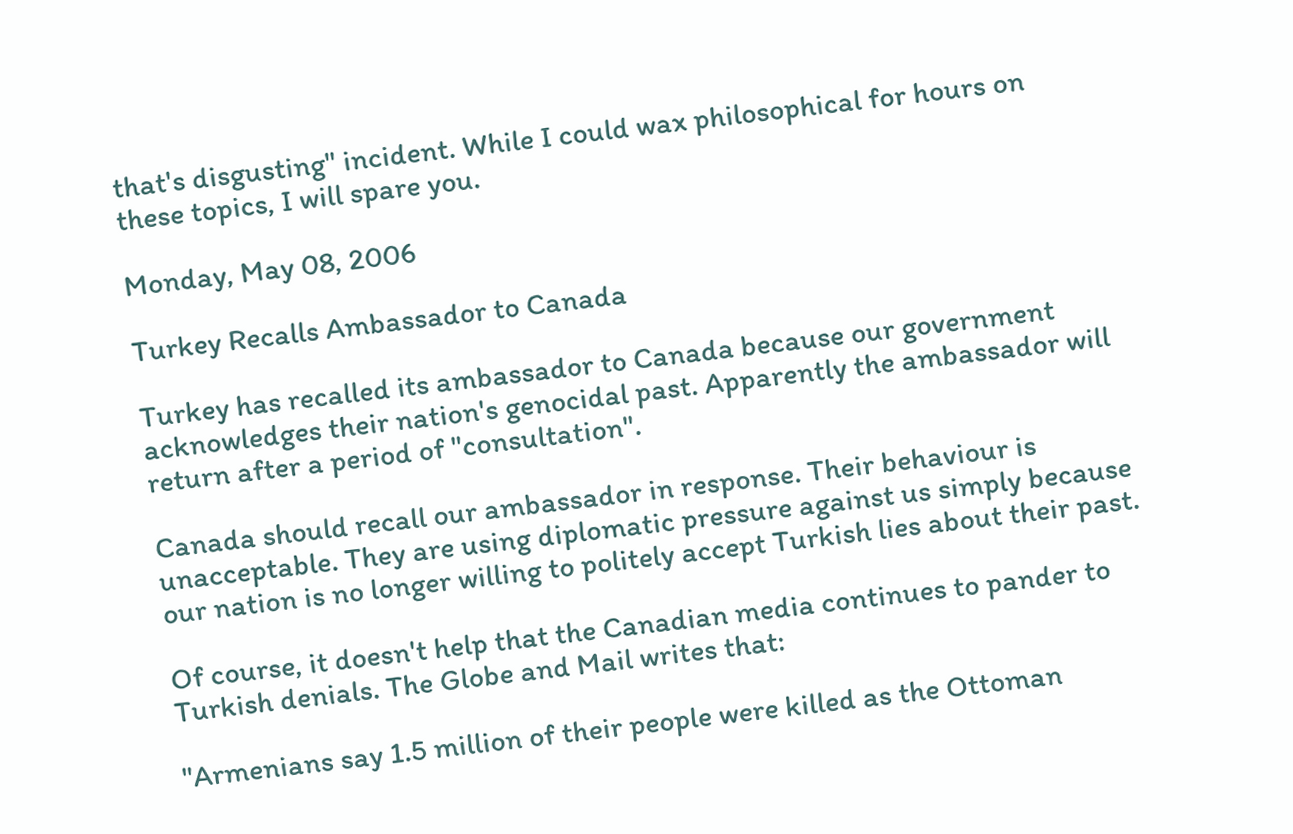that's disgusting" incident. While I could wax philosophical for hours on these topics, I will spare you.

Monday, May 08, 2006

Turkey Recalls Ambassador to Canada

Turkey has recalled its ambassador to Canada because our government acknowledges their nation's genocidal past. Apparently the ambassador will return after a period of "consultation".

Canada should recall our ambassador in response. Their behaviour is unacceptable. They are using diplomatic pressure against us simply because our nation is no longer willing to politely accept Turkish lies about their past.

Of course, it doesn't help that the Canadian media continues to pander to Turkish denials. The Globe and Mail writes that:

"Armenians say 1.5 million of their people were killed as the Ottoman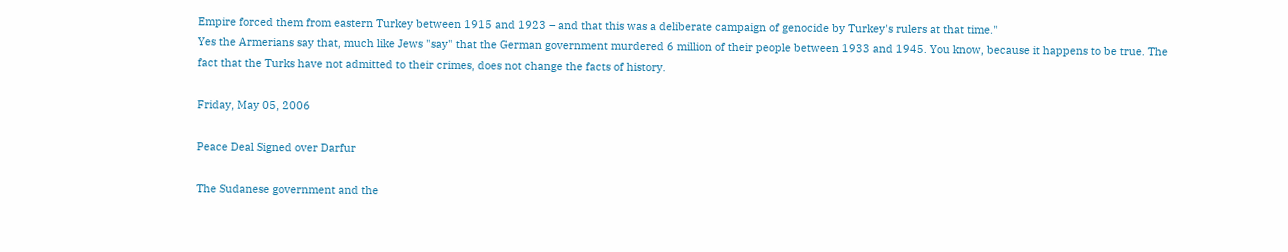Empire forced them from eastern Turkey between 1915 and 1923 – and that this was a deliberate campaign of genocide by Turkey's rulers at that time."
Yes the Armerians say that, much like Jews "say" that the German government murdered 6 million of their people between 1933 and 1945. You know, because it happens to be true. The fact that the Turks have not admitted to their crimes, does not change the facts of history.

Friday, May 05, 2006

Peace Deal Signed over Darfur

The Sudanese government and the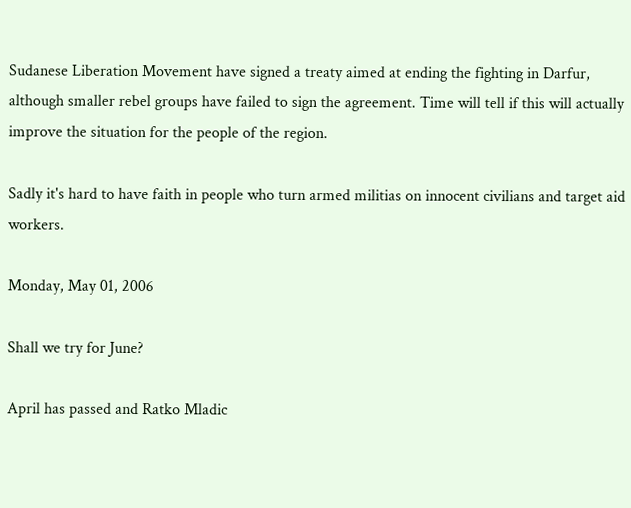Sudanese Liberation Movement have signed a treaty aimed at ending the fighting in Darfur, although smaller rebel groups have failed to sign the agreement. Time will tell if this will actually improve the situation for the people of the region.

Sadly it's hard to have faith in people who turn armed militias on innocent civilians and target aid workers.

Monday, May 01, 2006

Shall we try for June?

April has passed and Ratko Mladic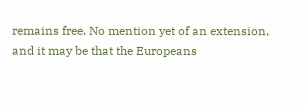remains free. No mention yet of an extension, and it may be that the Europeans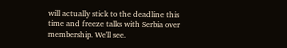will actually stick to the deadline this time and freeze talks with Serbia over membership. We'll see.